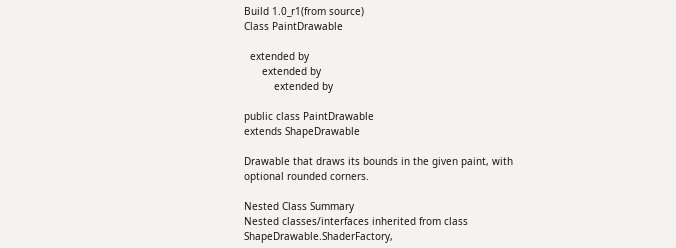Build 1.0_r1(from source)
Class PaintDrawable

  extended by
      extended by
          extended by

public class PaintDrawable
extends ShapeDrawable

Drawable that draws its bounds in the given paint, with optional rounded corners.

Nested Class Summary
Nested classes/interfaces inherited from class
ShapeDrawable.ShaderFactory,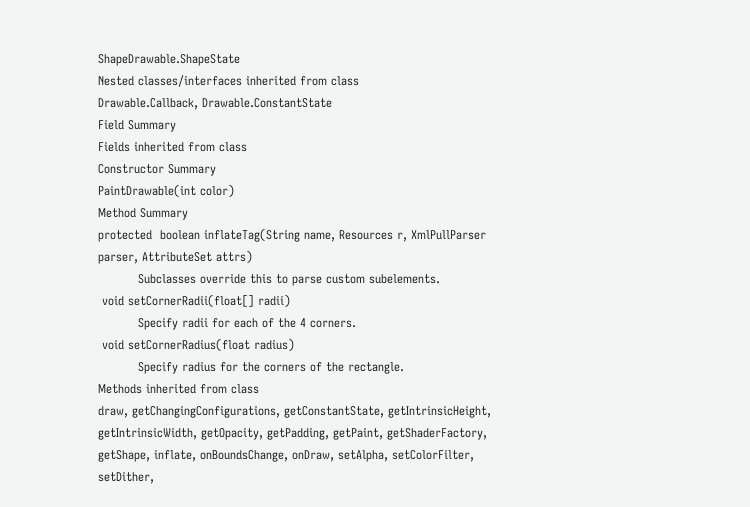ShapeDrawable.ShapeState
Nested classes/interfaces inherited from class
Drawable.Callback, Drawable.ConstantState
Field Summary
Fields inherited from class
Constructor Summary
PaintDrawable(int color)
Method Summary
protected  boolean inflateTag(String name, Resources r, XmlPullParser parser, AttributeSet attrs)
          Subclasses override this to parse custom subelements.
 void setCornerRadii(float[] radii)
          Specify radii for each of the 4 corners.
 void setCornerRadius(float radius)
          Specify radius for the corners of the rectangle.
Methods inherited from class
draw, getChangingConfigurations, getConstantState, getIntrinsicHeight, getIntrinsicWidth, getOpacity, getPadding, getPaint, getShaderFactory, getShape, inflate, onBoundsChange, onDraw, setAlpha, setColorFilter, setDither,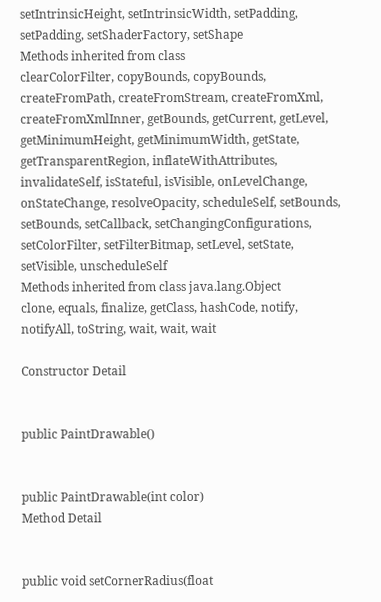setIntrinsicHeight, setIntrinsicWidth, setPadding, setPadding, setShaderFactory, setShape
Methods inherited from class
clearColorFilter, copyBounds, copyBounds, createFromPath, createFromStream, createFromXml, createFromXmlInner, getBounds, getCurrent, getLevel, getMinimumHeight, getMinimumWidth, getState, getTransparentRegion, inflateWithAttributes, invalidateSelf, isStateful, isVisible, onLevelChange, onStateChange, resolveOpacity, scheduleSelf, setBounds, setBounds, setCallback, setChangingConfigurations, setColorFilter, setFilterBitmap, setLevel, setState, setVisible, unscheduleSelf
Methods inherited from class java.lang.Object
clone, equals, finalize, getClass, hashCode, notify, notifyAll, toString, wait, wait, wait

Constructor Detail


public PaintDrawable()


public PaintDrawable(int color)
Method Detail


public void setCornerRadius(float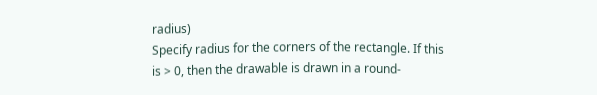radius)
Specify radius for the corners of the rectangle. If this is > 0, then the drawable is drawn in a round-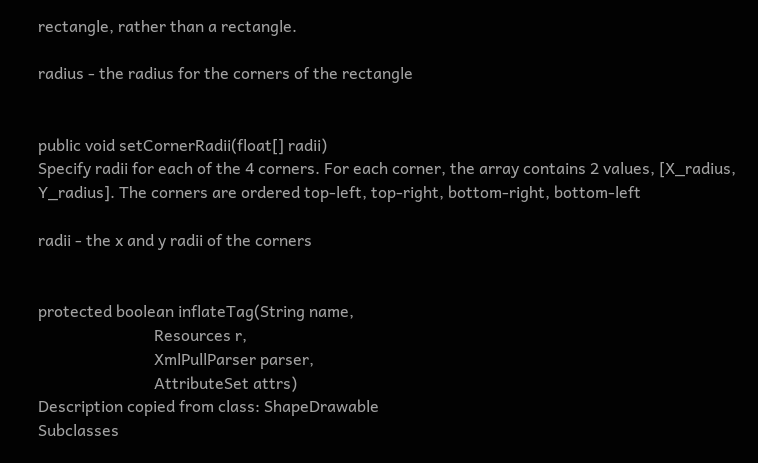rectangle, rather than a rectangle.

radius - the radius for the corners of the rectangle


public void setCornerRadii(float[] radii)
Specify radii for each of the 4 corners. For each corner, the array contains 2 values, [X_radius, Y_radius]. The corners are ordered top-left, top-right, bottom-right, bottom-left

radii - the x and y radii of the corners


protected boolean inflateTag(String name,
                             Resources r,
                             XmlPullParser parser,
                             AttributeSet attrs)
Description copied from class: ShapeDrawable
Subclasses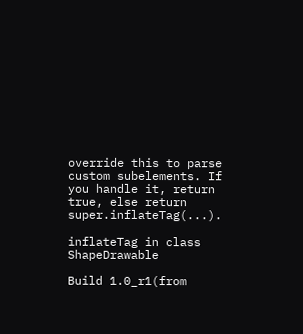override this to parse custom subelements. If you handle it, return true, else return super.inflateTag(...).

inflateTag in class ShapeDrawable

Build 1.0_r1(from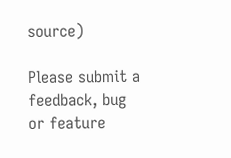source)

Please submit a feedback, bug or feature